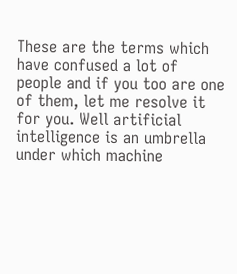These are the terms which have confused a lot of people and if you too are one of them, let me resolve it for you. Well artificial intelligence is an umbrella under which machine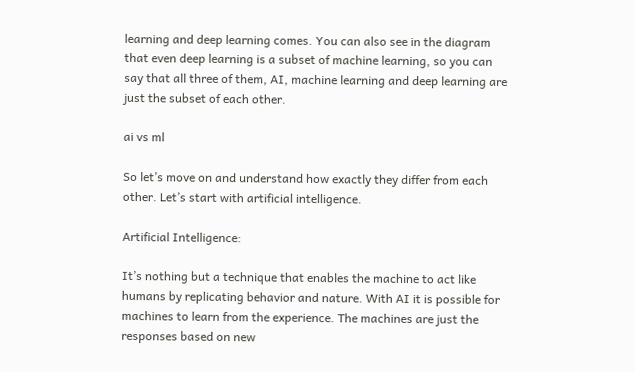learning and deep learning comes. You can also see in the diagram that even deep learning is a subset of machine learning, so you can say that all three of them, AI, machine learning and deep learning are just the subset of each other.

ai vs ml

So let’s move on and understand how exactly they differ from each other. Let’s start with artificial intelligence.

Artificial Intelligence:

It’s nothing but a technique that enables the machine to act like humans by replicating behavior and nature. With AI it is possible for machines to learn from the experience. The machines are just the responses based on new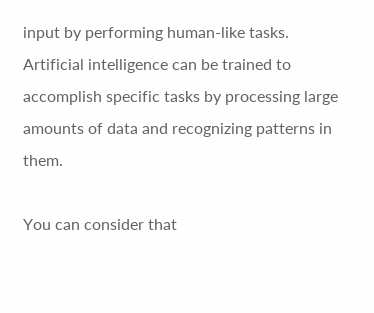input by performing human-like tasks. Artificial intelligence can be trained to accomplish specific tasks by processing large amounts of data and recognizing patterns in them.

You can consider that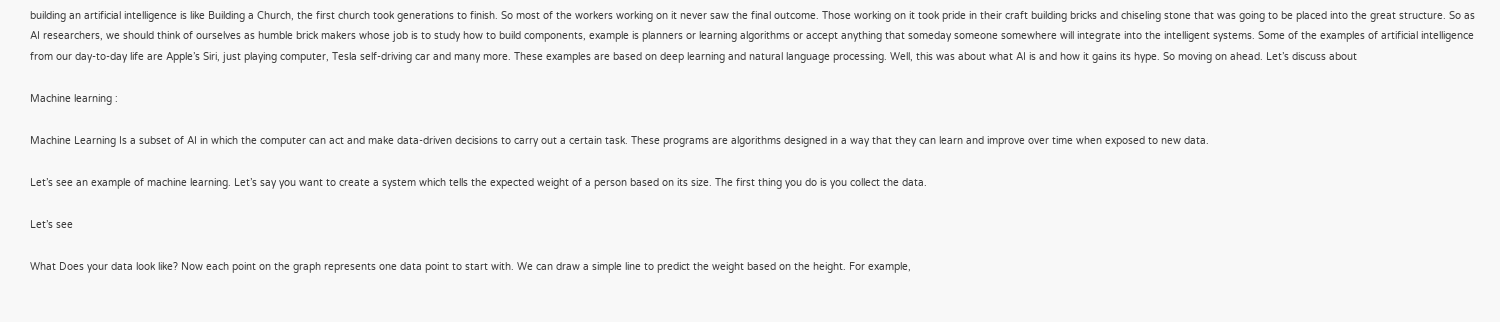building an artificial intelligence is like Building a Church, the first church took generations to finish. So most of the workers working on it never saw the final outcome. Those working on it took pride in their craft building bricks and chiseling stone that was going to be placed into the great structure. So as AI researchers, we should think of ourselves as humble brick makers whose job is to study how to build components, example is planners or learning algorithms or accept anything that someday someone somewhere will integrate into the intelligent systems. Some of the examples of artificial intelligence from our day-to-day life are Apple’s Siri, just playing computer, Tesla self-driving car and many more. These examples are based on deep learning and natural language processing. Well, this was about what AI is and how it gains its hype. So moving on ahead. Let’s discuss about

Machine learning :

Machine Learning Is a subset of AI in which the computer can act and make data-driven decisions to carry out a certain task. These programs are algorithms designed in a way that they can learn and improve over time when exposed to new data.

Let’s see an example of machine learning. Let’s say you want to create a system which tells the expected weight of a person based on its size. The first thing you do is you collect the data.

Let’s see

What Does your data look like? Now each point on the graph represents one data point to start with. We can draw a simple line to predict the weight based on the height. For example,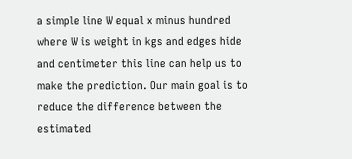a simple line W equal x minus hundred where W is weight in kgs and edges hide and centimeter this line can help us to make the prediction. Our main goal is to reduce the difference between the estimated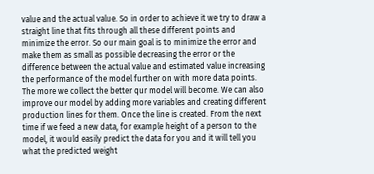value and the actual value. So in order to achieve it we try to draw a straight line that fits through all these different points and minimize the error. So our main goal is to minimize the error and make them as small as possible decreasing the error or the difference between the actual value and estimated value increasing the performance of the model further on with more data points. The more we collect the better qur model will become. We can also improve our model by adding more variables and creating different production lines for them. Once the line is created. From the next time if we feed a new data, for example height of a person to the model, it would easily predict the data for you and it will tell you what the predicted weight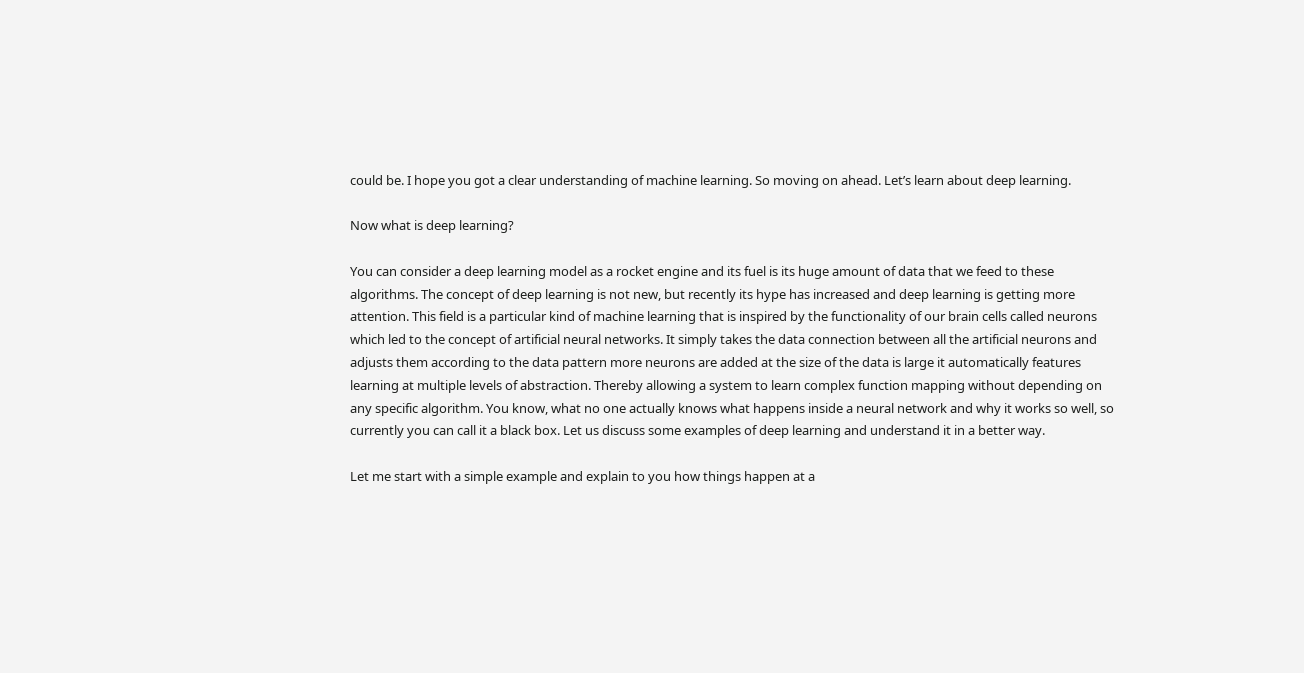could be. I hope you got a clear understanding of machine learning. So moving on ahead. Let’s learn about deep learning.

Now what is deep learning?

You can consider a deep learning model as a rocket engine and its fuel is its huge amount of data that we feed to these algorithms. The concept of deep learning is not new, but recently its hype has increased and deep learning is getting more attention. This field is a particular kind of machine learning that is inspired by the functionality of our brain cells called neurons which led to the concept of artificial neural networks. It simply takes the data connection between all the artificial neurons and adjusts them according to the data pattern more neurons are added at the size of the data is large it automatically features learning at multiple levels of abstraction. Thereby allowing a system to learn complex function mapping without depending on any specific algorithm. You know, what no one actually knows what happens inside a neural network and why it works so well, so currently you can call it a black box. Let us discuss some examples of deep learning and understand it in a better way.

Let me start with a simple example and explain to you how things happen at a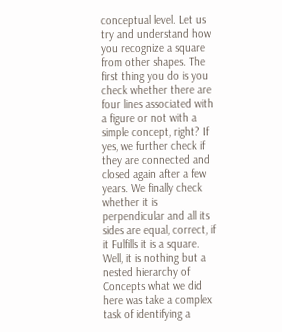conceptual level. Let us try and understand how you recognize a square from other shapes. The first thing you do is you check whether there are four lines associated with a figure or not with a simple concept, right? If yes, we further check if they are connected and closed again after a few years. We finally check whether it is perpendicular and all its sides are equal, correct, if it Fulfills it is a square. Well, it is nothing but a nested hierarchy of Concepts what we did here was take a complex task of identifying a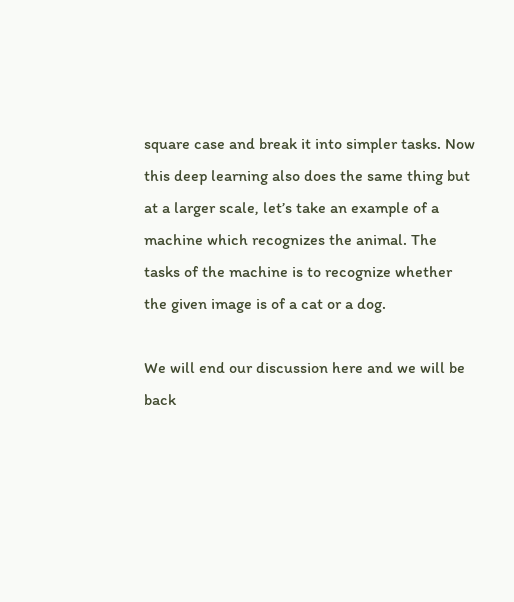square case and break it into simpler tasks. Now this deep learning also does the same thing but at a larger scale, let’s take an example of a machine which recognizes the animal. The tasks of the machine is to recognize whether the given image is of a cat or a dog.

We will end our discussion here and we will be back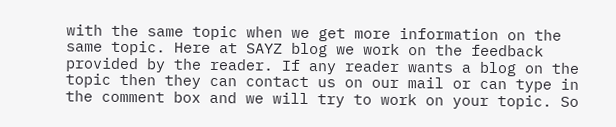with the same topic when we get more information on the same topic. Here at SAYZ blog we work on the feedback provided by the reader. If any reader wants a blog on the topic then they can contact us on our mail or can type in the comment box and we will try to work on your topic. So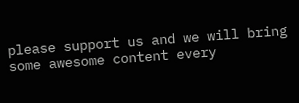please support us and we will bring some awesome content every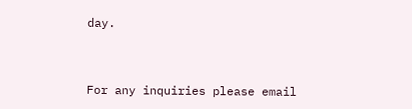day.



For any inquiries please email